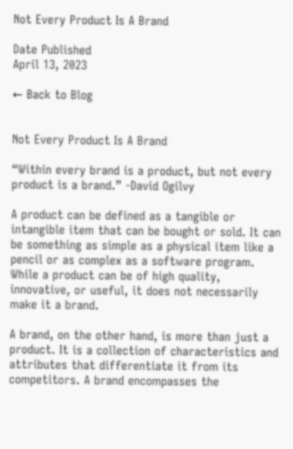Not Every Product Is A Brand

Date Published
April 13, 2023

← Back to Blog


Not Every Product Is A Brand

“Within every brand is a product, but not every product is a brand.” -David Ogilvy

A product can be defined as a tangible or intangible item that can be bought or sold. It can be something as simple as a physical item like a pencil or as complex as a software program. While a product can be of high quality, innovative, or useful, it does not necessarily make it a brand.

A brand, on the other hand, is more than just a product. It is a collection of characteristics and attributes that differentiate it from its competitors. A brand encompasses the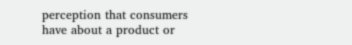perception that consumers have about a product or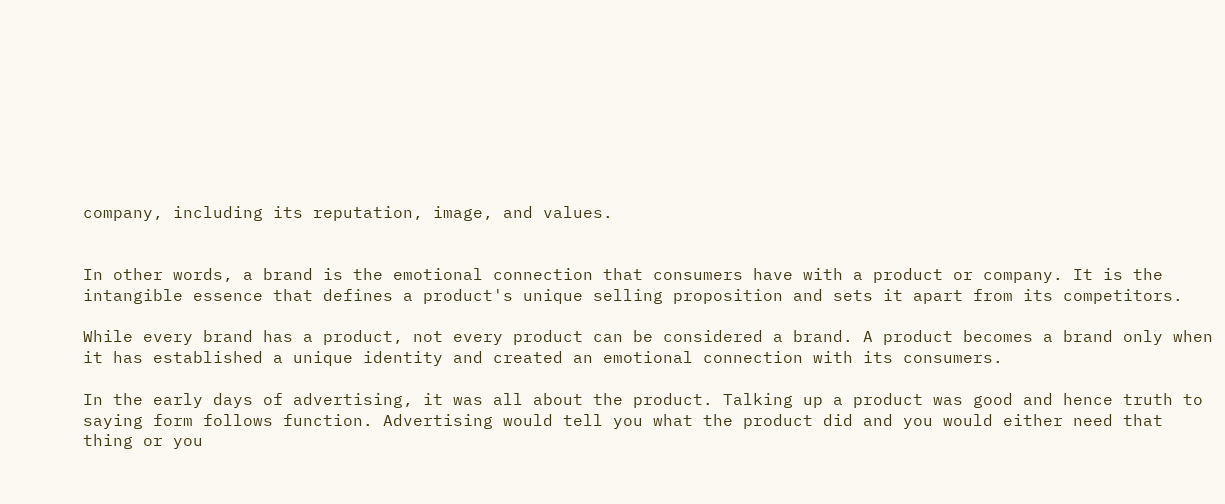company, including its reputation, image, and values.


In other words, a brand is the emotional connection that consumers have with a product or company. It is the intangible essence that defines a product's unique selling proposition and sets it apart from its competitors.

While every brand has a product, not every product can be considered a brand. A product becomes a brand only when it has established a unique identity and created an emotional connection with its consumers.

In the early days of advertising, it was all about the product. Talking up a product was good and hence truth to saying form follows function. Advertising would tell you what the product did and you would either need that thing or you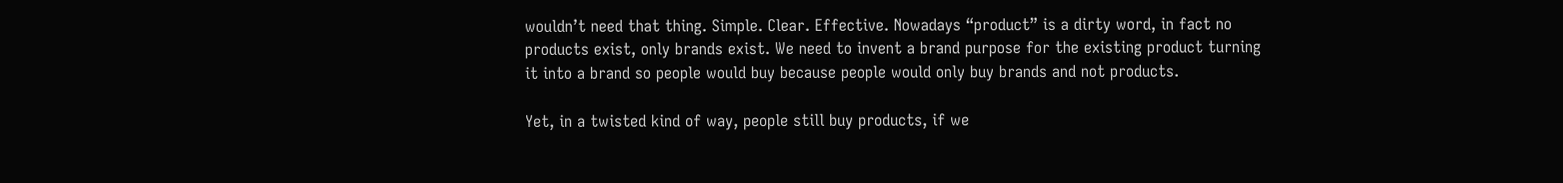wouldn’t need that thing. Simple. Clear. Effective. Nowadays “product” is a dirty word, in fact no products exist, only brands exist. We need to invent a brand purpose for the existing product turning it into a brand so people would buy because people would only buy brands and not products.

Yet, in a twisted kind of way, people still buy products, if we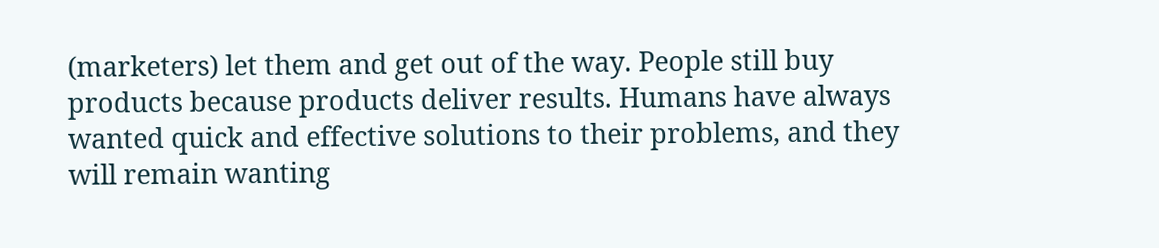(marketers) let them and get out of the way. People still buy products because products deliver results. Humans have always wanted quick and effective solutions to their problems, and they will remain wanting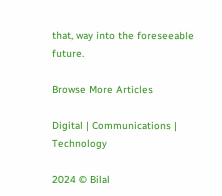that, way into the foreseeable future.

Browse More Articles

Digital | Communications | Technology

2024 © Bilal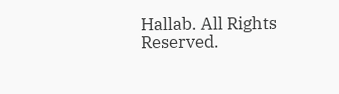Hallab. All Rights Reserved.